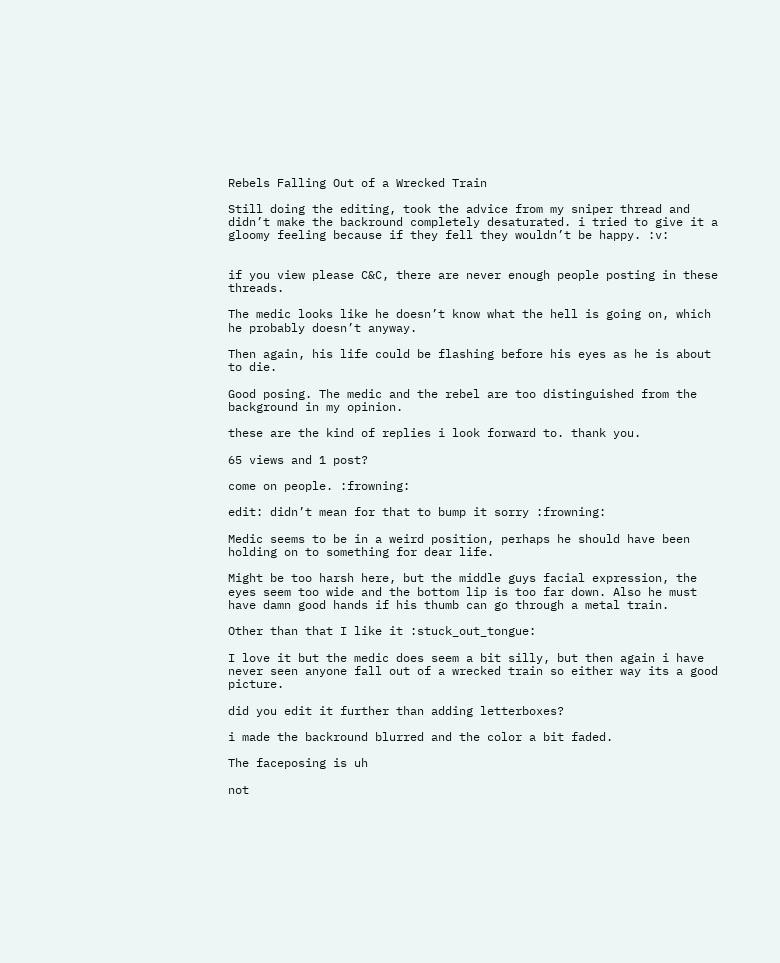Rebels Falling Out of a Wrecked Train

Still doing the editing, took the advice from my sniper thread and didn’t make the backround completely desaturated. i tried to give it a gloomy feeling because if they fell they wouldn’t be happy. :v:


if you view please C&C, there are never enough people posting in these threads.

The medic looks like he doesn’t know what the hell is going on, which he probably doesn’t anyway.

Then again, his life could be flashing before his eyes as he is about to die.

Good posing. The medic and the rebel are too distinguished from the background in my opinion.

these are the kind of replies i look forward to. thank you.

65 views and 1 post?

come on people. :frowning:

edit: didn’t mean for that to bump it sorry :frowning:

Medic seems to be in a weird position, perhaps he should have been holding on to something for dear life.

Might be too harsh here, but the middle guys facial expression, the eyes seem too wide and the bottom lip is too far down. Also he must have damn good hands if his thumb can go through a metal train.

Other than that I like it :stuck_out_tongue:

I love it but the medic does seem a bit silly, but then again i have never seen anyone fall out of a wrecked train so either way its a good picture.

did you edit it further than adding letterboxes?

i made the backround blurred and the color a bit faded.

The faceposing is uh

not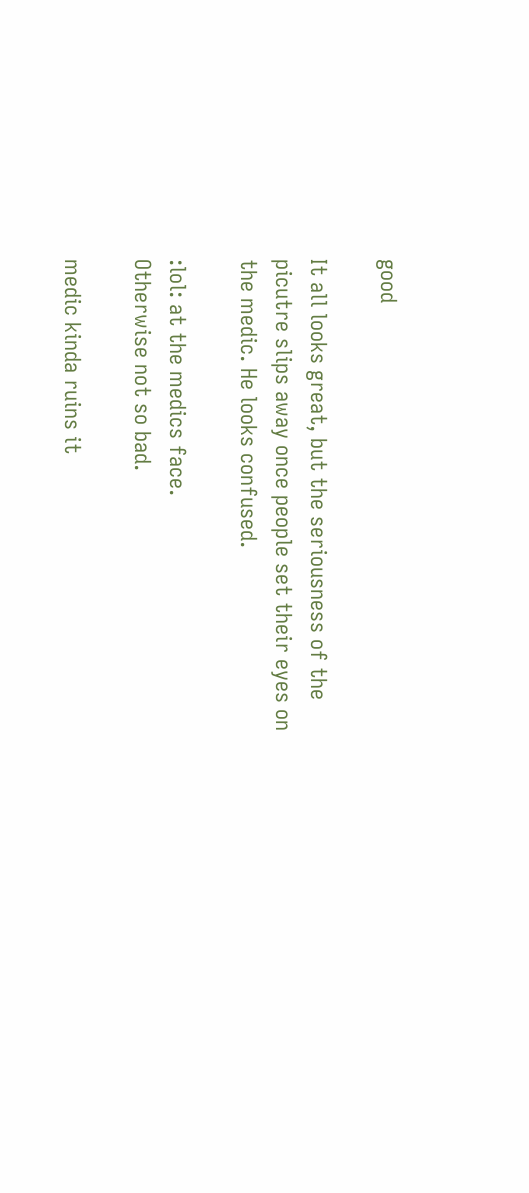good

It all looks great, but the seriousness of the picutre slips away once people set their eyes on the medic. He looks confused.

:lol: at the medics face.
Otherwise not so bad.

medic kinda ruins it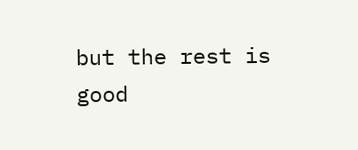but the rest is good